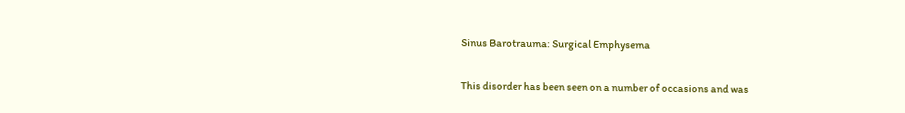Sinus Barotrauma: Surgical Emphysema

This disorder has been seen on a number of occasions and was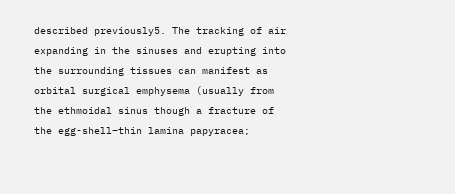described previously5. The tracking of air expanding in the sinuses and erupting into the surrounding tissues can manifest as orbital surgical emphysema (usually from the ethmoidal sinus though a fracture of the egg-shell–thin lamina papyracea;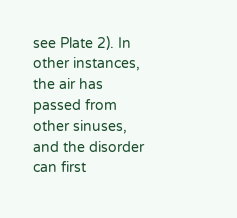see Plate 2). In other instances, the air has passed from other sinuses, and the disorder can first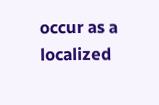occur as a localized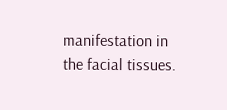manifestation in the facial tissues.